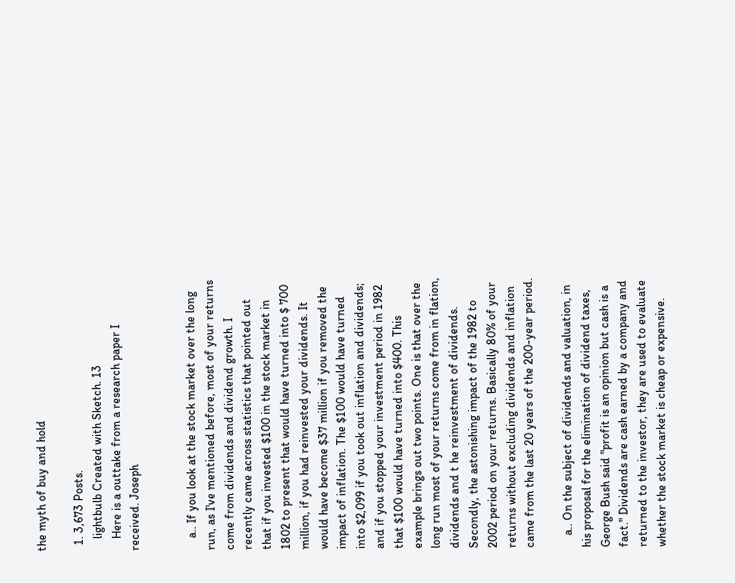the myth of buy and hold

  1. 3,673 Posts.
    lightbulb Created with Sketch. 13
    Here is a outtake from a research paper I received. Joseph


    a.. If you look at the stock market over the long run, as I've mentioned before, most of your returns come from dividends and dividend growth. I recently came across statistics that pointed out that if you invested $100 in the stock market in 1802 to present that would have turned into $ 700 million, if you had reinvested your dividends. It would have become $37 million if you removed the impact of inflation. The $100 would have turned into $2,099 if you took out inflation and dividends; and if you stopped your investment period in 1982 that $100 would have turned into $400. This example brings out two points. One is that over the long run most of your returns come from in flation, dividends and t he reinvestment of dividends. Secondly, the astonishing impact of the 1982 to 2002 period on your returns. Basically 80% of your returns without excluding dividends and inflation came from the last 20 years of the 200-year period.

    a.. On the subject of dividends and valuation, in his proposal for the elimination of dividend taxes, George Bush said "profit is an opinion but cash is a fact." Dividends are cash earned by a company and returned to the investor, they are used to evaluate whether the stock market is cheap or expensive.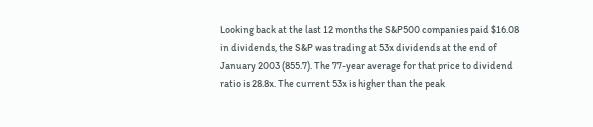Looking back at the last 12 months the S&P500 companies paid $16.08 in dividends, the S&P was trading at 53x dividends at the end of January 2003 (855.7). The 77-year average for that price to dividend ratio is 28.8x. The current 53x is higher than the peak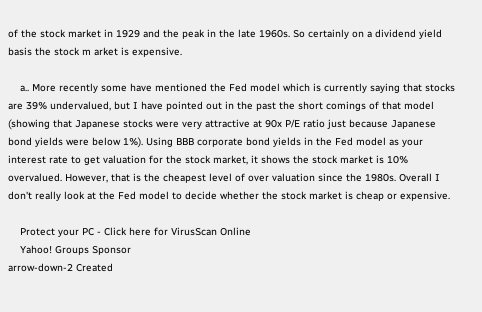of the stock market in 1929 and the peak in the late 1960s. So certainly on a dividend yield basis the stock m arket is expensive.

    a.. More recently some have mentioned the Fed model which is currently saying that stocks are 39% undervalued, but I have pointed out in the past the short comings of that model (showing that Japanese stocks were very attractive at 90x P/E ratio just because Japanese bond yields were below 1%). Using BBB corporate bond yields in the Fed model as your interest rate to get valuation for the stock market, it shows the stock market is 10% overvalued. However, that is the cheapest level of over valuation since the 1980s. Overall I don't really look at the Fed model to decide whether the stock market is cheap or expensive.

    Protect your PC - Click here for VirusScan Online
    Yahoo! Groups Sponsor
arrow-down-2 Created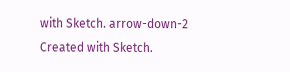with Sketch. arrow-down-2 Created with Sketch.